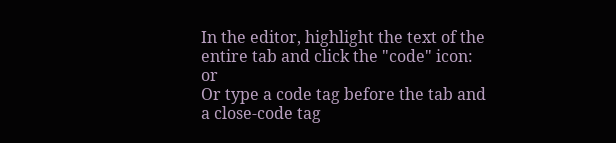In the editor, highlight the text of the entire tab and click the "code" icon: or
Or type a code tag before the tab and a close-code tag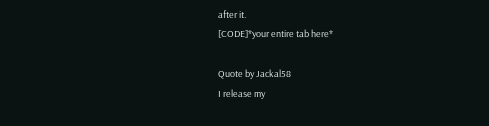after it.
[CODE]*your entire tab here*

Quote by Jackal58
I release my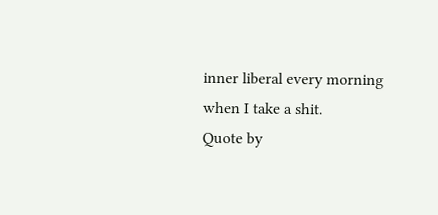inner liberal every morning when I take a shit.
Quote by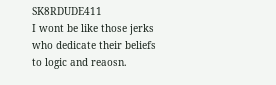SK8RDUDE411
I wont be like those jerks who dedicate their beliefs to logic and reaosn.